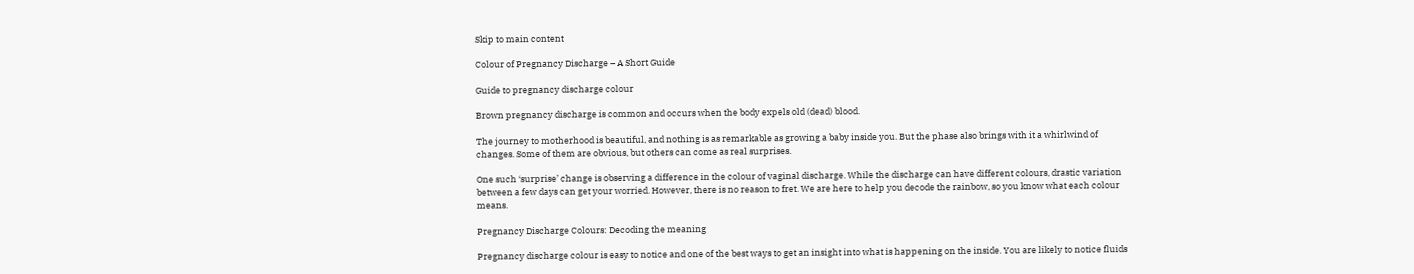Skip to main content

Colour of Pregnancy Discharge – A Short Guide

Guide to pregnancy discharge colour

Brown pregnancy discharge is common and occurs when the body expels old (dead) blood.

The journey to motherhood is beautiful, and nothing is as remarkable as growing a baby inside you. But the phase also brings with it a whirlwind of changes. Some of them are obvious, but others can come as real surprises.

One such ‘surprise’ change is observing a difference in the colour of vaginal discharge. While the discharge can have different colours, drastic variation between a few days can get your worried. However, there is no reason to fret. We are here to help you decode the rainbow, so you know what each colour means.

Pregnancy Discharge Colours: Decoding the meaning

Pregnancy discharge colour is easy to notice and one of the best ways to get an insight into what is happening on the inside. You are likely to notice fluids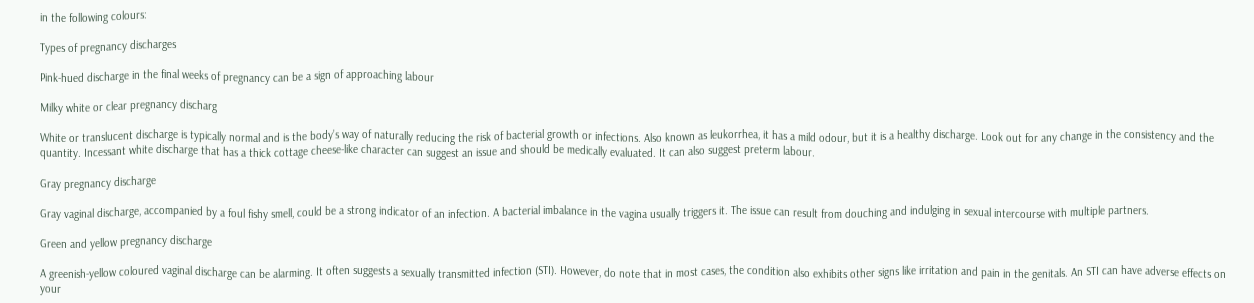in the following colours:

Types of pregnancy discharges

Pink-hued discharge in the final weeks of pregnancy can be a sign of approaching labour

Milky white or clear pregnancy discharg

White or translucent discharge is typically normal and is the body’s way of naturally reducing the risk of bacterial growth or infections. Also known as leukorrhea, it has a mild odour, but it is a healthy discharge. Look out for any change in the consistency and the quantity. Incessant white discharge that has a thick cottage cheese-like character can suggest an issue and should be medically evaluated. It can also suggest preterm labour.

Gray pregnancy discharge

Gray vaginal discharge, accompanied by a foul fishy smell, could be a strong indicator of an infection. A bacterial imbalance in the vagina usually triggers it. The issue can result from douching and indulging in sexual intercourse with multiple partners.

Green and yellow pregnancy discharge

A greenish-yellow coloured vaginal discharge can be alarming. It often suggests a sexually transmitted infection (STI). However, do note that in most cases, the condition also exhibits other signs like irritation and pain in the genitals. An STI can have adverse effects on your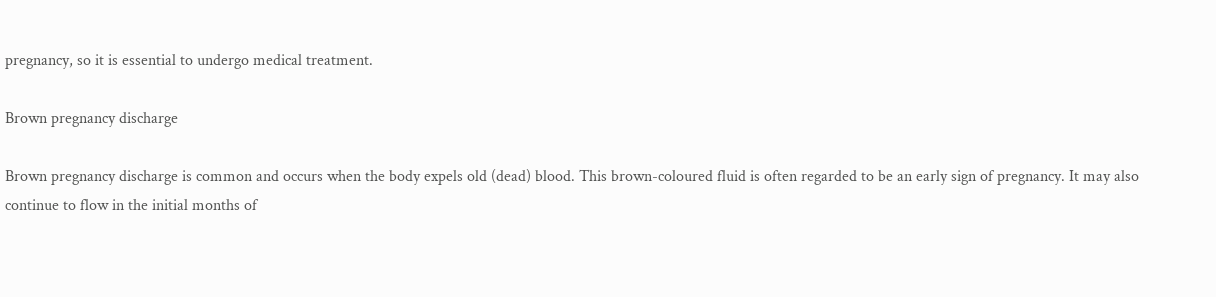pregnancy, so it is essential to undergo medical treatment.

Brown pregnancy discharge

Brown pregnancy discharge is common and occurs when the body expels old (dead) blood. This brown-coloured fluid is often regarded to be an early sign of pregnancy. It may also continue to flow in the initial months of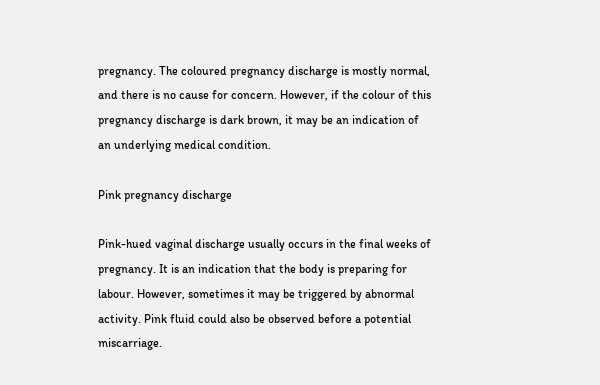pregnancy. The coloured pregnancy discharge is mostly normal, and there is no cause for concern. However, if the colour of this pregnancy discharge is dark brown, it may be an indication of an underlying medical condition.

Pink pregnancy discharge

Pink-hued vaginal discharge usually occurs in the final weeks of pregnancy. It is an indication that the body is preparing for labour. However, sometimes it may be triggered by abnormal activity. Pink fluid could also be observed before a potential miscarriage.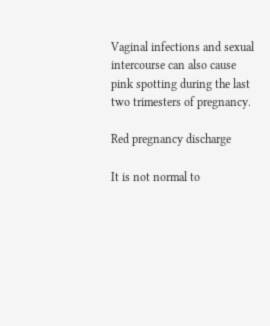Vaginal infections and sexual intercourse can also cause pink spotting during the last two trimesters of pregnancy.

Red pregnancy discharge

It is not normal to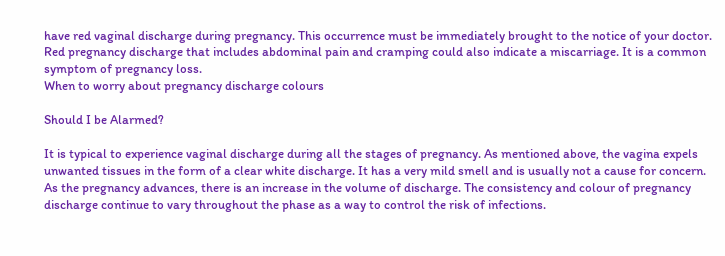have red vaginal discharge during pregnancy. This occurrence must be immediately brought to the notice of your doctor. Red pregnancy discharge that includes abdominal pain and cramping could also indicate a miscarriage. It is a common symptom of pregnancy loss.
When to worry about pregnancy discharge colours

Should I be Alarmed?

It is typical to experience vaginal discharge during all the stages of pregnancy. As mentioned above, the vagina expels unwanted tissues in the form of a clear white discharge. It has a very mild smell and is usually not a cause for concern. As the pregnancy advances, there is an increase in the volume of discharge. The consistency and colour of pregnancy discharge continue to vary throughout the phase as a way to control the risk of infections.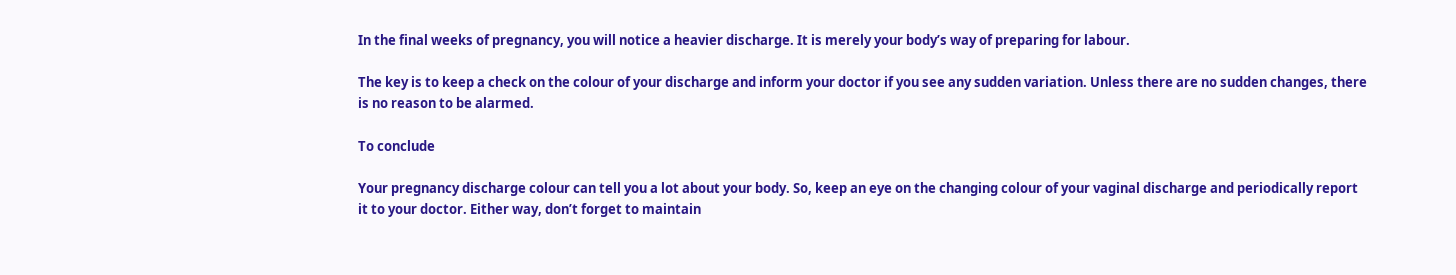In the final weeks of pregnancy, you will notice a heavier discharge. It is merely your body’s way of preparing for labour.

The key is to keep a check on the colour of your discharge and inform your doctor if you see any sudden variation. Unless there are no sudden changes, there is no reason to be alarmed.

To conclude

Your pregnancy discharge colour can tell you a lot about your body. So, keep an eye on the changing colour of your vaginal discharge and periodically report it to your doctor. Either way, don’t forget to maintain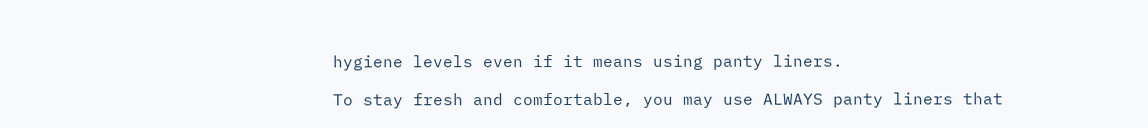hygiene levels even if it means using panty liners.

To stay fresh and comfortable, you may use ALWAYS panty liners that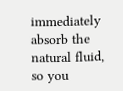immediately absorb the natural fluid, so you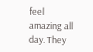feel amazing all day. They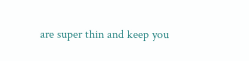are super thin and keep you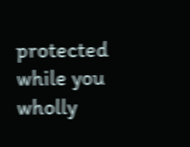protected while you wholly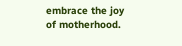embrace the joy of motherhood.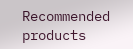Recommended products